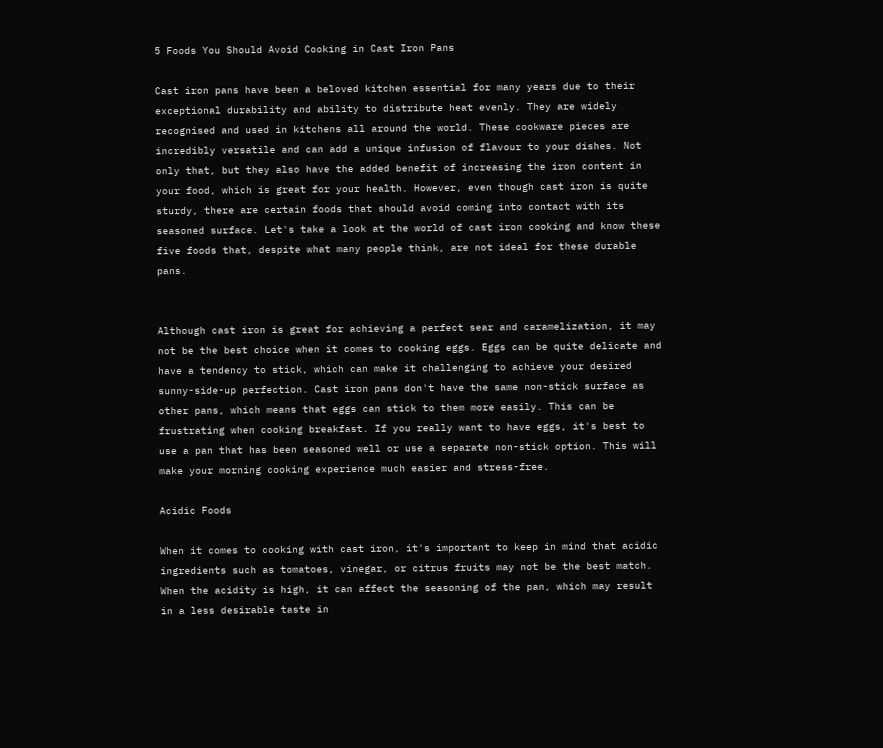5 Foods You Should Avoid Cooking in Cast Iron Pans

Cast iron pans have been a beloved kitchen essential for many years due to their exceptional durability and ability to distribute heat evenly. They are widely recognised and used in kitchens all around the world. These cookware pieces are incredibly versatile and can add a unique infusion of flavour to your dishes. Not only that, but they also have the added benefit of increasing the iron content in your food, which is great for your health. However, even though cast iron is quite sturdy, there are certain foods that should avoid coming into contact with its seasoned surface. Let's take a look at the world of cast iron cooking and know these five foods that, despite what many people think, are not ideal for these durable pans.


Although cast iron is great for achieving a perfect sear and caramelization, it may not be the best choice when it comes to cooking eggs. Eggs can be quite delicate and have a tendency to stick, which can make it challenging to achieve your desired sunny-side-up perfection. Cast iron pans don't have the same non-stick surface as other pans, which means that eggs can stick to them more easily. This can be frustrating when cooking breakfast. If you really want to have eggs, it's best to use a pan that has been seasoned well or use a separate non-stick option. This will make your morning cooking experience much easier and stress-free.

Acidic Foods

When it comes to cooking with cast iron, it's important to keep in mind that acidic ingredients such as tomatoes, vinegar, or citrus fruits may not be the best match. When the acidity is high, it can affect the seasoning of the pan, which may result in a less desirable taste in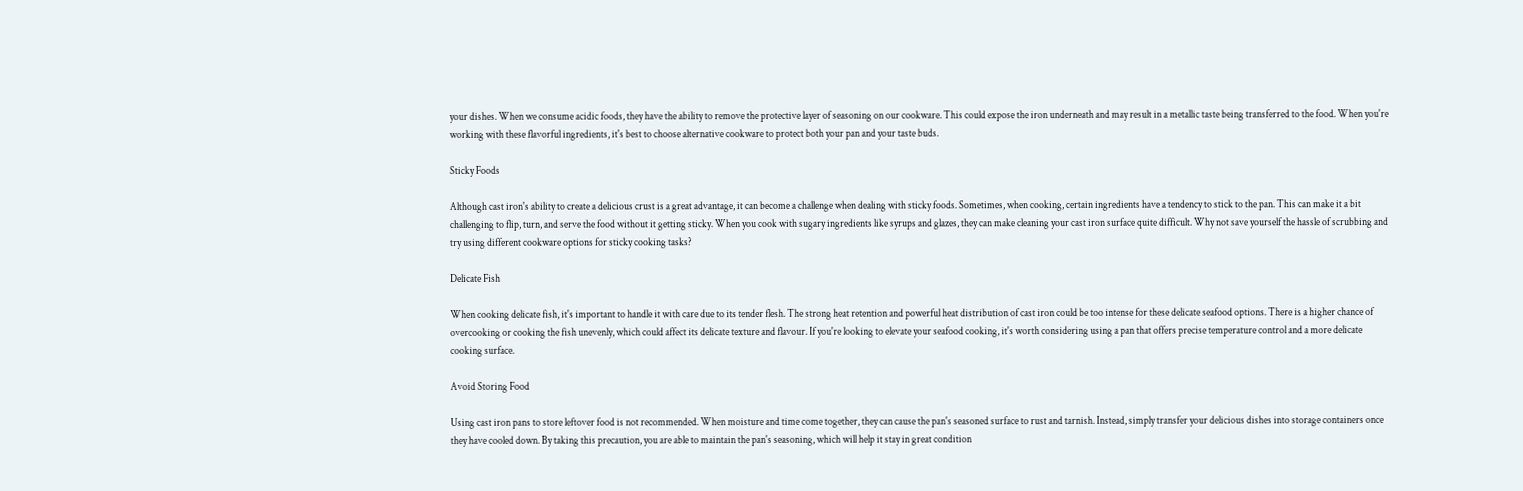your dishes. When we consume acidic foods, they have the ability to remove the protective layer of seasoning on our cookware. This could expose the iron underneath and may result in a metallic taste being transferred to the food. When you're working with these flavorful ingredients, it's best to choose alternative cookware to protect both your pan and your taste buds.

Sticky Foods

Although cast iron's ability to create a delicious crust is a great advantage, it can become a challenge when dealing with sticky foods. Sometimes, when cooking, certain ingredients have a tendency to stick to the pan. This can make it a bit challenging to flip, turn, and serve the food without it getting sticky. When you cook with sugary ingredients like syrups and glazes, they can make cleaning your cast iron surface quite difficult. Why not save yourself the hassle of scrubbing and try using different cookware options for sticky cooking tasks?

Delicate Fish

When cooking delicate fish, it's important to handle it with care due to its tender flesh. The strong heat retention and powerful heat distribution of cast iron could be too intense for these delicate seafood options. There is a higher chance of overcooking or cooking the fish unevenly, which could affect its delicate texture and flavour. If you're looking to elevate your seafood cooking, it's worth considering using a pan that offers precise temperature control and a more delicate cooking surface.

Avoid Storing Food

Using cast iron pans to store leftover food is not recommended. When moisture and time come together, they can cause the pan's seasoned surface to rust and tarnish. Instead, simply transfer your delicious dishes into storage containers once they have cooled down. By taking this precaution, you are able to maintain the pan's seasoning, which will help it stay in great condition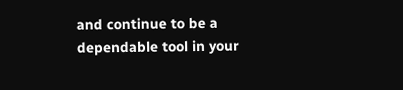and continue to be a dependable tool in your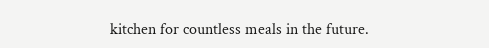kitchen for countless meals in the future.